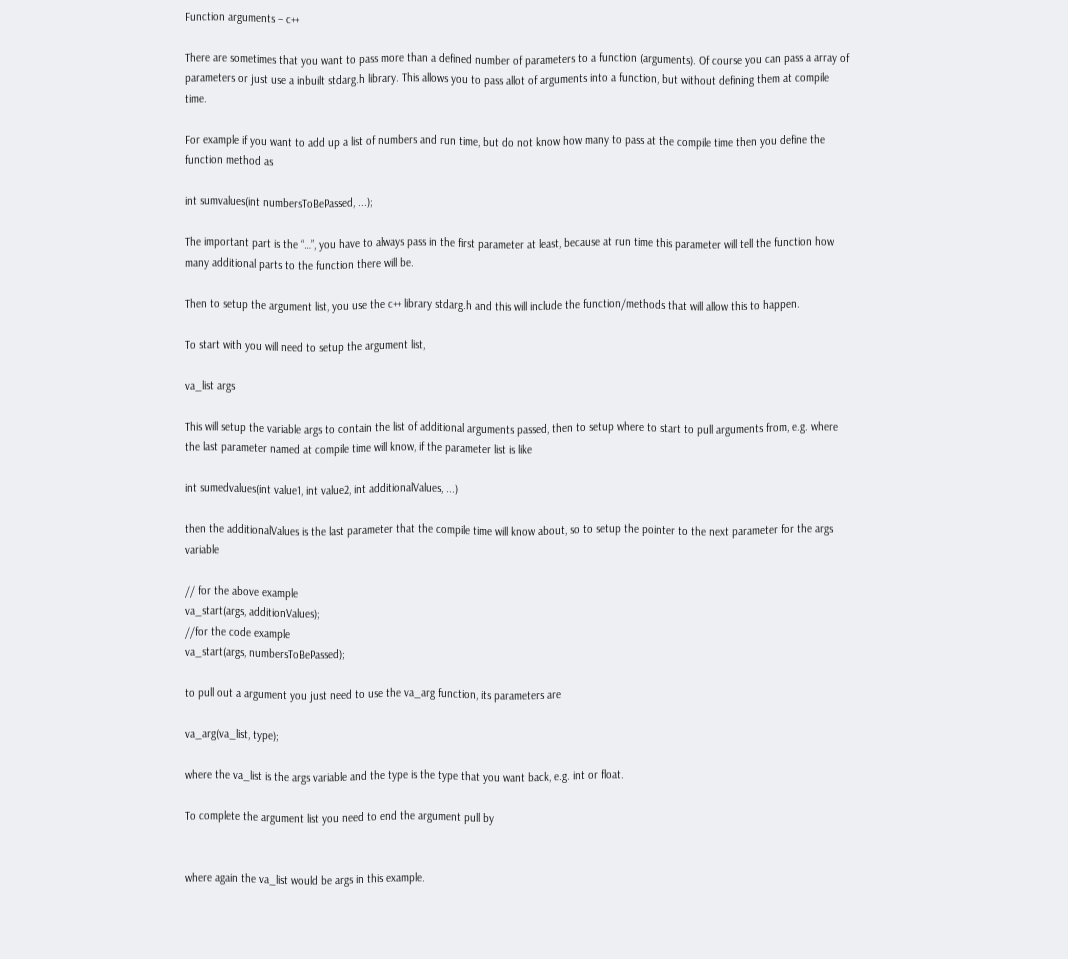Function arguments – c++

There are sometimes that you want to pass more than a defined number of parameters to a function (arguments). Of course you can pass a array of parameters or just use a inbuilt stdarg.h library. This allows you to pass allot of arguments into a function, but without defining them at compile time.

For example if you want to add up a list of numbers and run time, but do not know how many to pass at the compile time then you define the function method as

int sumvalues(int numbersToBePassed, ...);

The important part is the “…”, you have to always pass in the first parameter at least, because at run time this parameter will tell the function how many additional parts to the function there will be.

Then to setup the argument list, you use the c++ library stdarg.h and this will include the function/methods that will allow this to happen.

To start with you will need to setup the argument list,

va_list args

This will setup the variable args to contain the list of additional arguments passed, then to setup where to start to pull arguments from, e.g. where the last parameter named at compile time will know, if the parameter list is like

int sumedvalues(int value1, int value2, int additionalValues, ...)

then the additionalValues is the last parameter that the compile time will know about, so to setup the pointer to the next parameter for the args variable

// for the above example
va_start(args, additionValues);
//for the code example
va_start(args, numbersToBePassed);

to pull out a argument you just need to use the va_arg function, its parameters are

va_arg(va_list, type);

where the va_list is the args variable and the type is the type that you want back, e.g. int or float.

To complete the argument list you need to end the argument pull by


where again the va_list would be args in this example.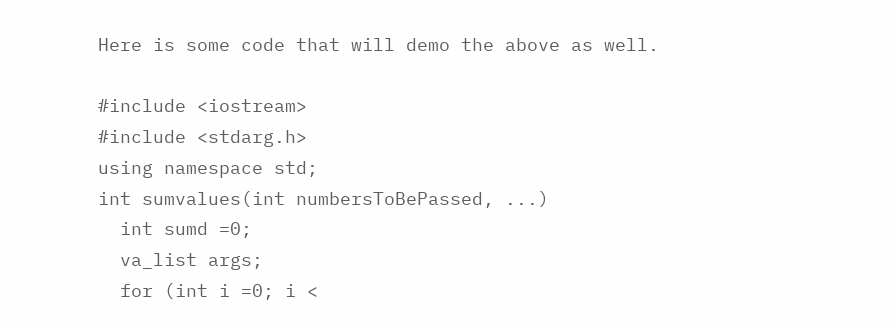Here is some code that will demo the above as well.

#include <iostream>
#include <stdarg.h>
using namespace std;
int sumvalues(int numbersToBePassed, ...)
  int sumd =0;
  va_list args;
  for (int i =0; i <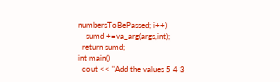numbersToBePassed; i++)
    sumd +=va_arg(args,int);
  return sumd;
int main()
  cout << "Add the values 5 4 3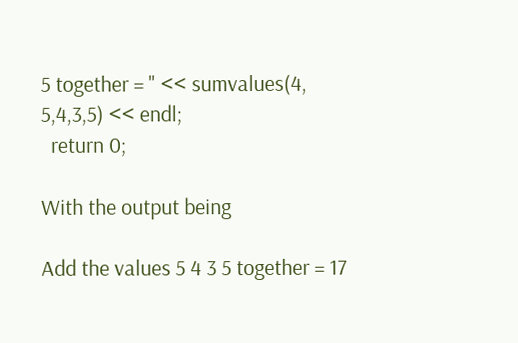5 together = " << sumvalues(4, 5,4,3,5) << endl;
  return 0;

With the output being

Add the values 5 4 3 5 together = 17